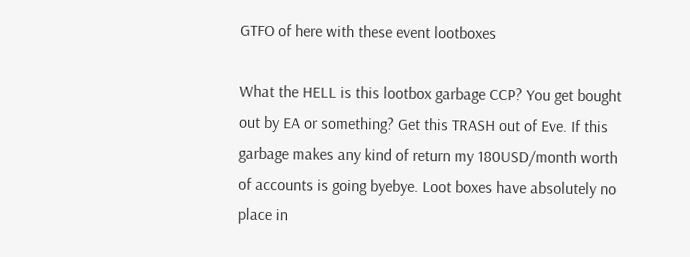GTFO of here with these event lootboxes

What the HELL is this lootbox garbage CCP? You get bought out by EA or something? Get this TRASH out of Eve. If this garbage makes any kind of return my 180USD/month worth of accounts is going byebye. Loot boxes have absolutely no place in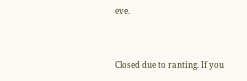eve.


Closed due to ranting. If you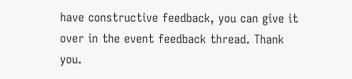have constructive feedback, you can give it over in the event feedback thread. Thank you.